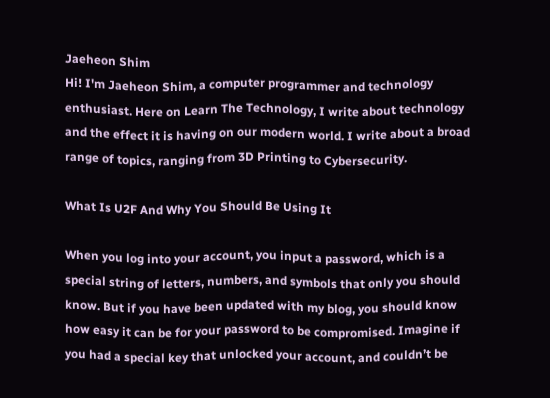Jaeheon Shim
Hi! I'm Jaeheon Shim, a computer programmer and technology enthusiast. Here on Learn The Technology, I write about technology and the effect it is having on our modern world. I write about a broad range of topics, ranging from 3D Printing to Cybersecurity.

What Is U2F And Why You Should Be Using It

When you log into your account, you input a password, which is a special string of letters, numbers, and symbols that only you should know. But if you have been updated with my blog, you should know how easy it can be for your password to be compromised. Imagine if you had a special key that unlocked your account, and couldn’t be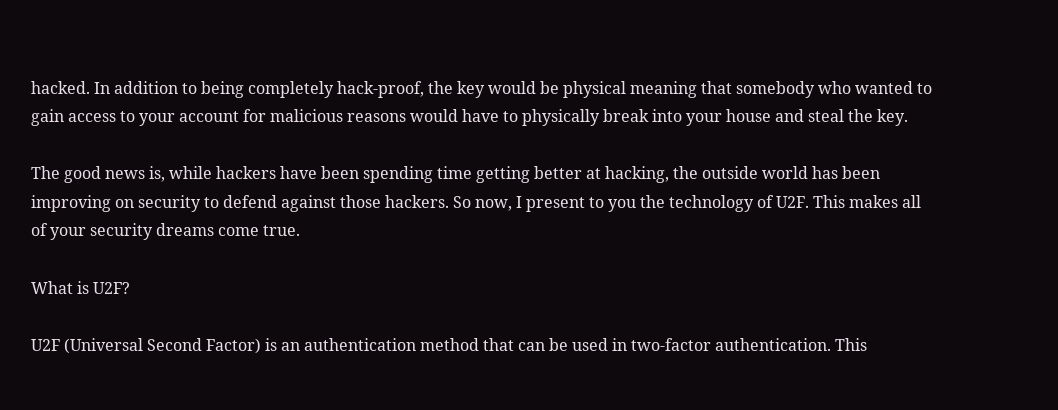hacked. In addition to being completely hack-proof, the key would be physical meaning that somebody who wanted to gain access to your account for malicious reasons would have to physically break into your house and steal the key.

The good news is, while hackers have been spending time getting better at hacking, the outside world has been improving on security to defend against those hackers. So now, I present to you the technology of U2F. This makes all of your security dreams come true.

What is U2F?

U2F (Universal Second Factor) is an authentication method that can be used in two-factor authentication. This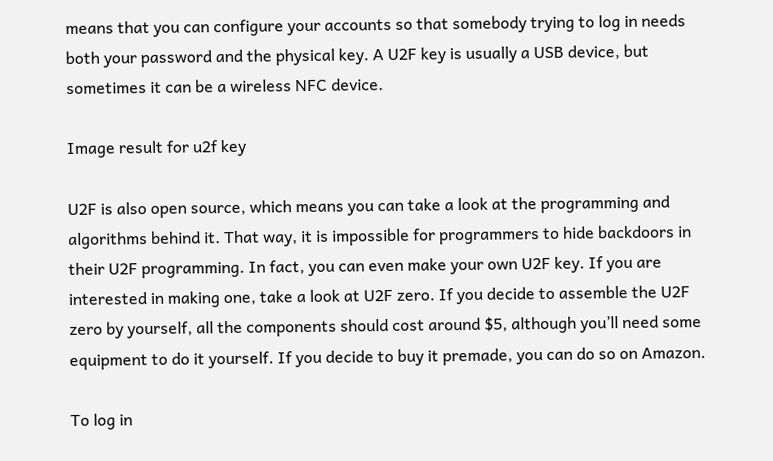means that you can configure your accounts so that somebody trying to log in needs both your password and the physical key. A U2F key is usually a USB device, but sometimes it can be a wireless NFC device.

Image result for u2f key

U2F is also open source, which means you can take a look at the programming and algorithms behind it. That way, it is impossible for programmers to hide backdoors in their U2F programming. In fact, you can even make your own U2F key. If you are interested in making one, take a look at U2F zero. If you decide to assemble the U2F zero by yourself, all the components should cost around $5, although you’ll need some equipment to do it yourself. If you decide to buy it premade, you can do so on Amazon.

To log in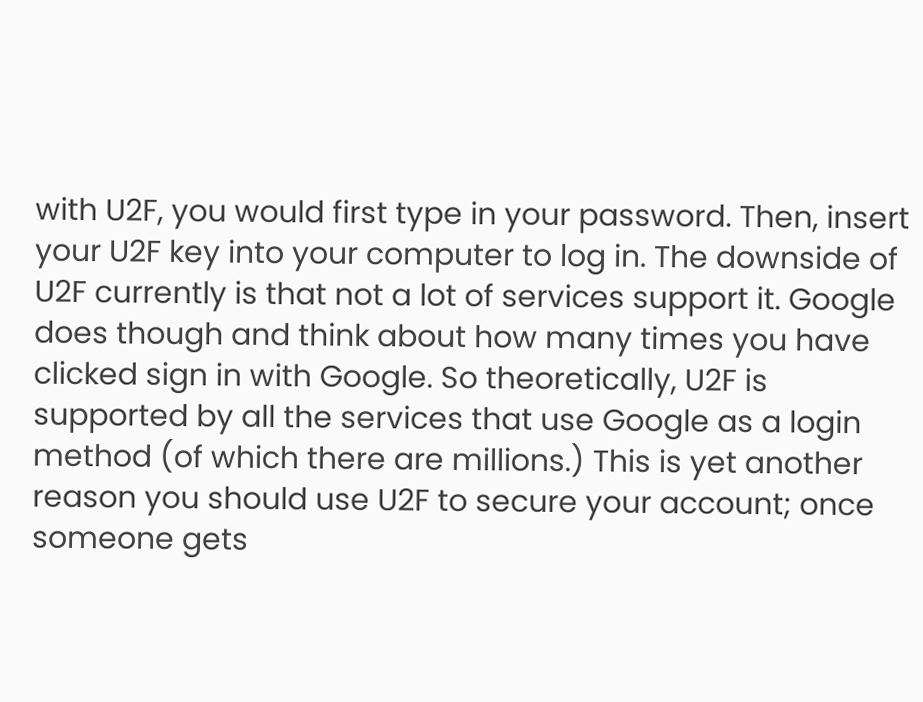with U2F, you would first type in your password. Then, insert your U2F key into your computer to log in. The downside of U2F currently is that not a lot of services support it. Google does though and think about how many times you have clicked sign in with Google. So theoretically, U2F is supported by all the services that use Google as a login method (of which there are millions.) This is yet another reason you should use U2F to secure your account; once someone gets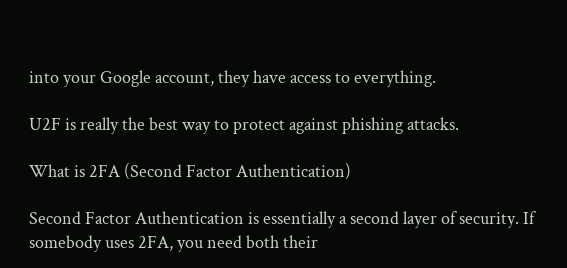into your Google account, they have access to everything.

U2F is really the best way to protect against phishing attacks.

What is 2FA (Second Factor Authentication)

Second Factor Authentication is essentially a second layer of security. If somebody uses 2FA, you need both their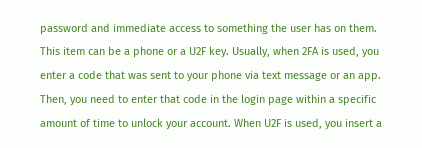password and immediate access to something the user has on them. This item can be a phone or a U2F key. Usually, when 2FA is used, you enter a code that was sent to your phone via text message or an app. Then, you need to enter that code in the login page within a specific amount of time to unlock your account. When U2F is used, you insert a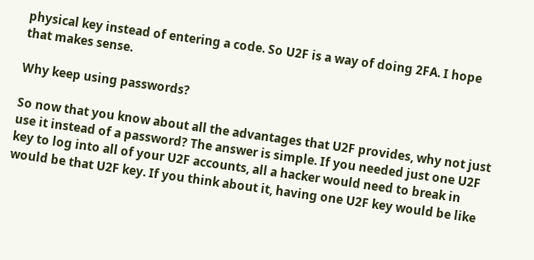physical key instead of entering a code. So U2F is a way of doing 2FA. I hope that makes sense.

Why keep using passwords?

So now that you know about all the advantages that U2F provides, why not just use it instead of a password? The answer is simple. If you needed just one U2F key to log into all of your U2F accounts, all a hacker would need to break in would be that U2F key. If you think about it, having one U2F key would be like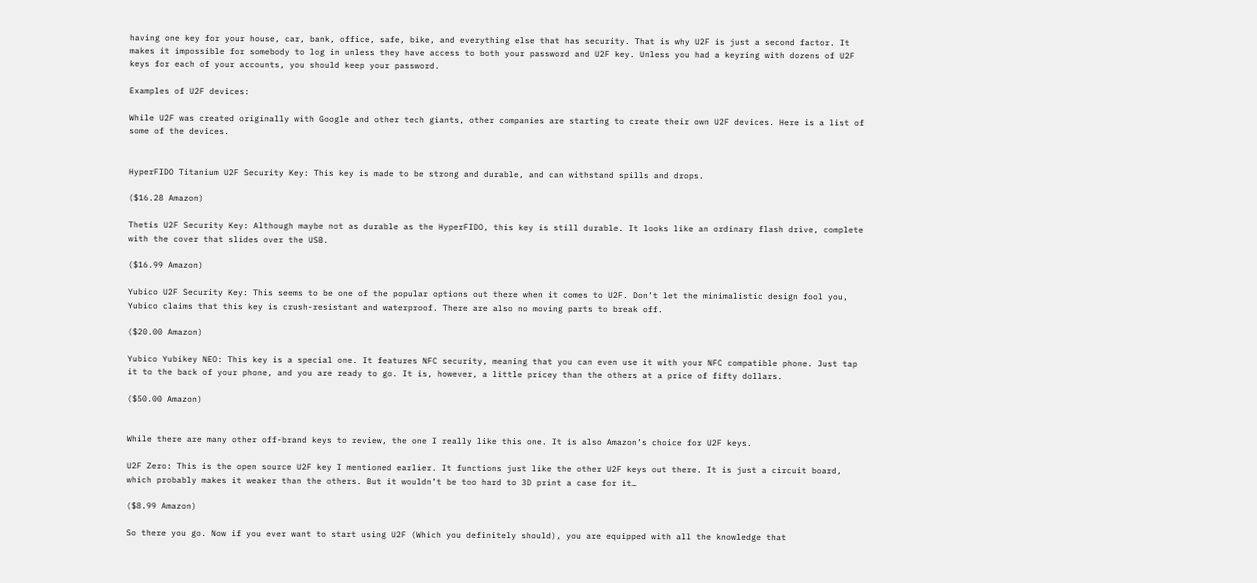having one key for your house, car, bank, office, safe, bike, and everything else that has security. That is why U2F is just a second factor. It makes it impossible for somebody to log in unless they have access to both your password and U2F key. Unless you had a keyring with dozens of U2F keys for each of your accounts, you should keep your password.

Examples of U2F devices:

While U2F was created originally with Google and other tech giants, other companies are starting to create their own U2F devices. Here is a list of some of the devices.


HyperFIDO Titanium U2F Security Key: This key is made to be strong and durable, and can withstand spills and drops.

($16.28 Amazon)

Thetis U2F Security Key: Although maybe not as durable as the HyperFIDO, this key is still durable. It looks like an ordinary flash drive, complete with the cover that slides over the USB.

($16.99 Amazon)

Yubico U2F Security Key: This seems to be one of the popular options out there when it comes to U2F. Don’t let the minimalistic design fool you, Yubico claims that this key is crush-resistant and waterproof. There are also no moving parts to break off.

($20.00 Amazon)

Yubico Yubikey NEO: This key is a special one. It features NFC security, meaning that you can even use it with your NFC compatible phone. Just tap it to the back of your phone, and you are ready to go. It is, however, a little pricey than the others at a price of fifty dollars.

($50.00 Amazon)


While there are many other off-brand keys to review, the one I really like this one. It is also Amazon’s choice for U2F keys.

U2F Zero: This is the open source U2F key I mentioned earlier. It functions just like the other U2F keys out there. It is just a circuit board, which probably makes it weaker than the others. But it wouldn’t be too hard to 3D print a case for it…

($8.99 Amazon)

So there you go. Now if you ever want to start using U2F (Which you definitely should), you are equipped with all the knowledge that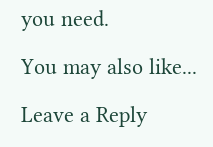you need.

You may also like...

Leave a Reply